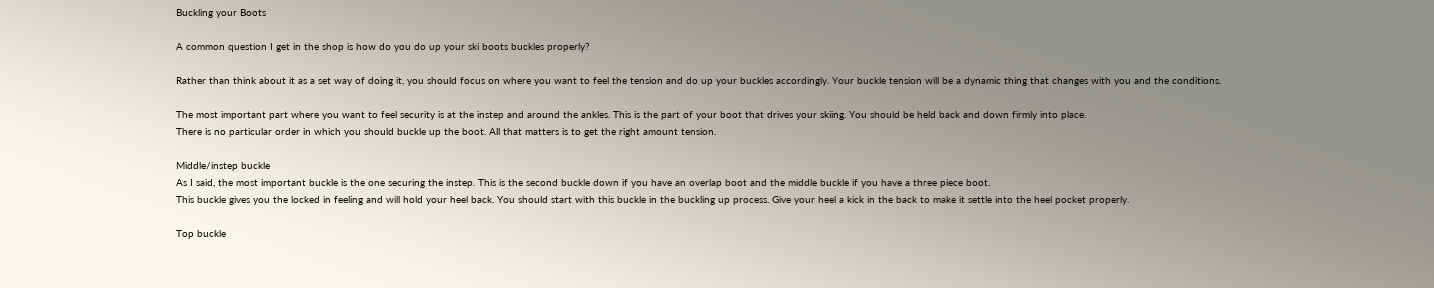Buckling your Boots

A common question I get in the shop is how do you do up your ski boots buckles properly?

Rather than think about it as a set way of doing it, you should focus on where you want to feel the tension and do up your buckles accordingly. Your buckle tension will be a dynamic thing that changes with you and the conditions.

The most important part where you want to feel security is at the instep and around the ankles. This is the part of your boot that drives your skiing. You should be held back and down firmly into place.
There is no particular order in which you should buckle up the boot. All that matters is to get the right amount tension.

Middle/instep buckle
As I said, the most important buckle is the one securing the instep. This is the second buckle down if you have an overlap boot and the middle buckle if you have a three piece boot.
This buckle gives you the locked in feeling and will hold your heel back. You should start with this buckle in the buckling up process. Give your heel a kick in the back to make it settle into the heel pocket properly.

Top buckle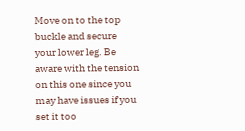Move on to the top buckle and secure your lower leg. Be aware with the tension on this one since you may have issues if you set it too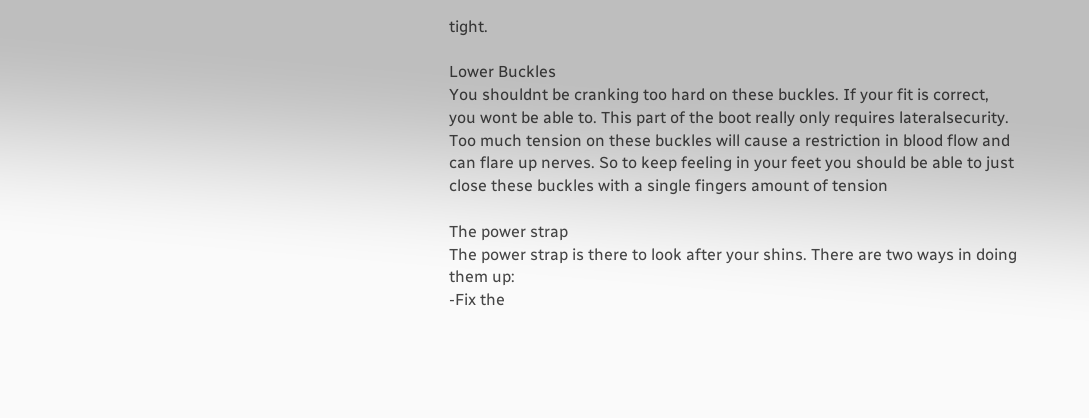tight.

Lower Buckles
You shouldnt be cranking too hard on these buckles. If your fit is correct, you wont be able to. This part of the boot really only requires lateralsecurity. Too much tension on these buckles will cause a restriction in blood flow and can flare up nerves. So to keep feeling in your feet you should be able to just close these buckles with a single fingers amount of tension

The power strap
The power strap is there to look after your shins. There are two ways in doing them up:
-Fix the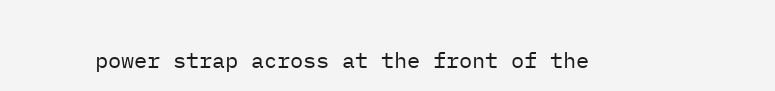power strap across at the front of the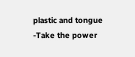plastic and tongue
-Take the power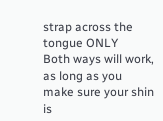strap across the tongue ONLY
Both ways will work, as long as you make sure your shin is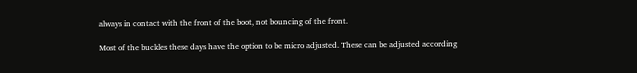always in contact with the front of the boot, not bouncing of the front.

Most of the buckles these days have the option to be micro adjusted. These can be adjusted according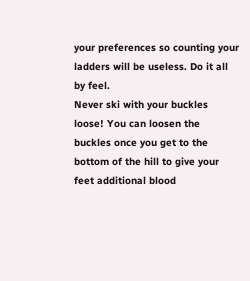your preferences so counting your ladders will be useless. Do it all by feel.
Never ski with your buckles loose! You can loosen the buckles once you get to the bottom of the hill to give your feet additional blood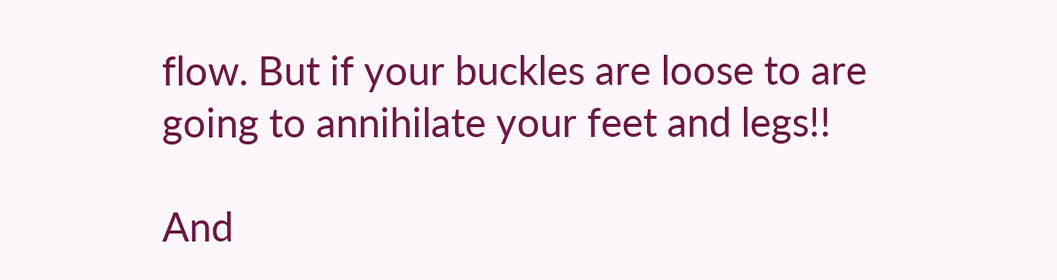flow. But if your buckles are loose to are going to annihilate your feet and legs!!

And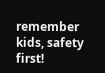remember kids, safety first!